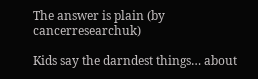The answer is plain (by cancerresearchuk)

Kids say the darndest things… about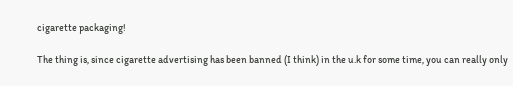cigarette packaging!

The thing is, since cigarette advertising has been banned (I think) in the u.k for some time, you can really only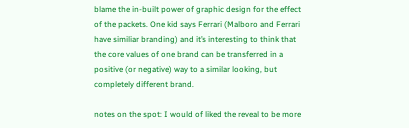blame the in-built power of graphic design for the effect of the packets. One kid says Ferrari (Malboro and Ferrari have similiar branding) and it’s interesting to think that the core values of one brand can be transferred in a positive (or negative) way to a similar looking, but completely different brand.

notes on the spot: I would of liked the reveal to be more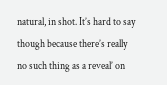natural, in shot. It’s hard to say though because there’s really no such thing as a reveal’ on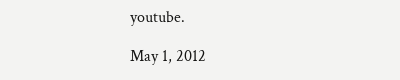youtube.

May 1, 2012